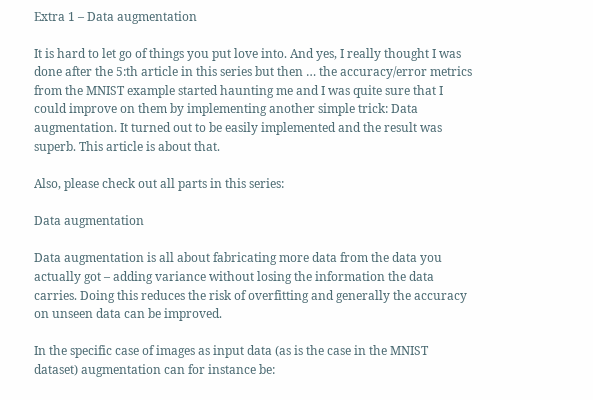Extra 1 – Data augmentation

It is hard to let go of things you put love into. And yes, I really thought I was done after the 5:th article in this series but then … the accuracy/error metrics from the MNIST example started haunting me and I was quite sure that I could improve on them by implementing another simple trick: Data augmentation. It turned out to be easily implemented and the result was superb. This article is about that.

Also, please check out all parts in this series:

Data augmentation

Data augmentation is all about fabricating more data from the data you actually got – adding variance without losing the information the data carries. Doing this reduces the risk of overfitting and generally the accuracy on unseen data can be improved.

In the specific case of images as input data (as is the case in the MNIST dataset) augmentation can for instance be: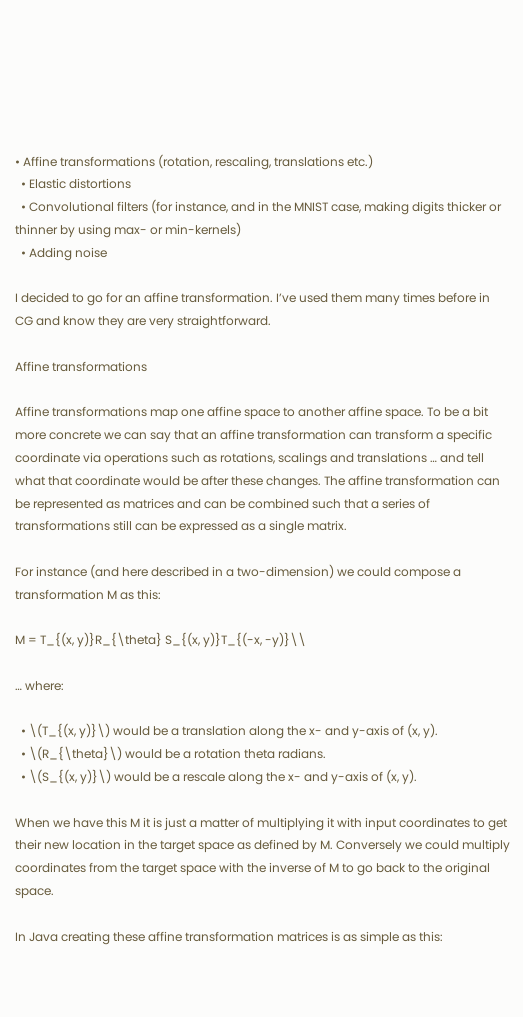• Affine transformations (rotation, rescaling, translations etc.)
  • Elastic distortions
  • Convolutional filters (for instance, and in the MNIST case, making digits thicker or thinner by using max- or min-kernels)
  • Adding noise

I decided to go for an affine transformation. I’ve used them many times before in CG and know they are very straightforward.

Affine transformations

Affine transformations map one affine space to another affine space. To be a bit more concrete we can say that an affine transformation can transform a specific coordinate via operations such as rotations, scalings and translations … and tell what that coordinate would be after these changes. The affine transformation can be represented as matrices and can be combined such that a series of transformations still can be expressed as a single matrix.

For instance (and here described in a two-dimension) we could compose a transformation M as this:

M = T_{(x, y)}R_{\theta} S_{(x, y)}T_{(-x, -y)}\\

… where:

  • \(T_{(x, y)}\) would be a translation along the x- and y-axis of (x, y).
  • \(R_{\theta}\) would be a rotation theta radians.
  • \(S_{(x, y)}\) would be a rescale along the x- and y-axis of (x, y).

When we have this M it is just a matter of multiplying it with input coordinates to get their new location in the target space as defined by M. Conversely we could multiply coordinates from the target space with the inverse of M to go back to the original space.

In Java creating these affine transformation matrices is as simple as this: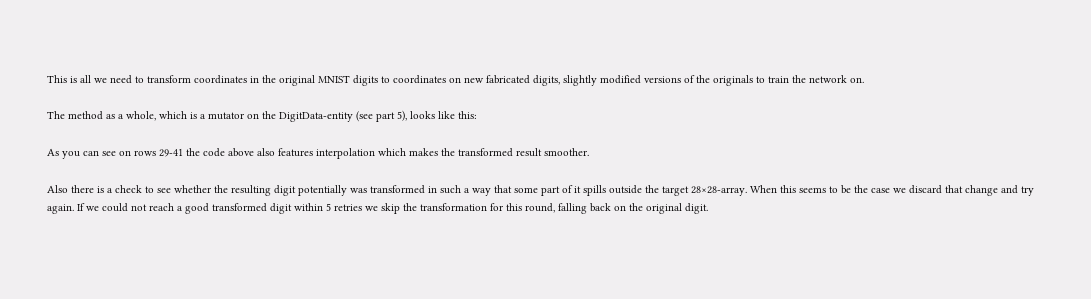This is all we need to transform coordinates in the original MNIST digits to coordinates on new fabricated digits, slightly modified versions of the originals to train the network on.

The method as a whole, which is a mutator on the DigitData-entity (see part 5), looks like this:

As you can see on rows 29-41 the code above also features interpolation which makes the transformed result smoother.

Also there is a check to see whether the resulting digit potentially was transformed in such a way that some part of it spills outside the target 28×28-array. When this seems to be the case we discard that change and try again. If we could not reach a good transformed digit within 5 retries we skip the transformation for this round, falling back on the original digit.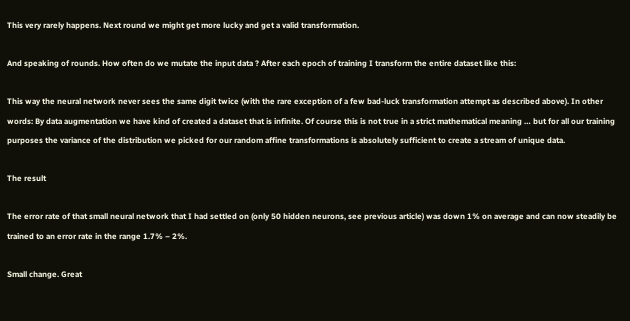This very rarely happens. Next round we might get more lucky and get a valid transformation.

And speaking of rounds. How often do we mutate the input data ? After each epoch of training I transform the entire dataset like this:

This way the neural network never sees the same digit twice (with the rare exception of a few bad-luck transformation attempt as described above). In other words: By data augmentation we have kind of created a dataset that is infinite. Of course this is not true in a strict mathematical meaning … but for all our training purposes the variance of the distribution we picked for our random affine transformations is absolutely sufficient to create a stream of unique data.

The result

The error rate of that small neural network that I had settled on (only 50 hidden neurons, see previous article) was down 1% on average and can now steadily be trained to an error rate in the range 1.7% – 2%.

Small change. Great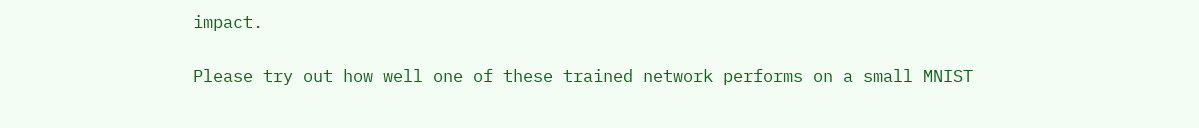impact.

Please try out how well one of these trained network performs on a small MNIST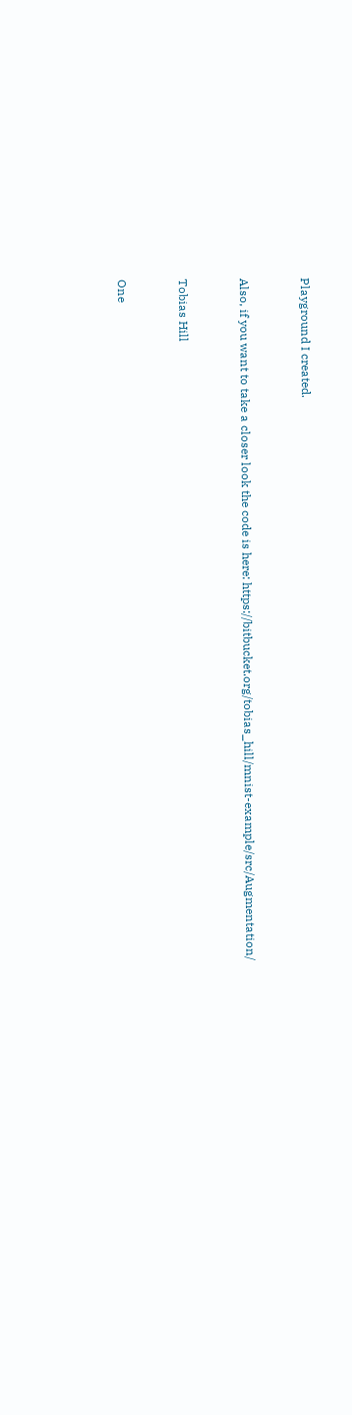Playground I created.


Also, if you want to take a closer look the code is here: https://bitbucket.org/tobias_hill/mnist-example/src/Augmentation/


Tobias Hill


One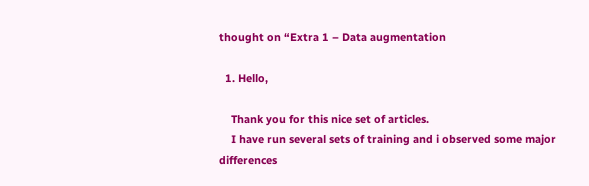thought on “Extra 1 – Data augmentation

  1. Hello,

    Thank you for this nice set of articles.
    I have run several sets of training and i observed some major differences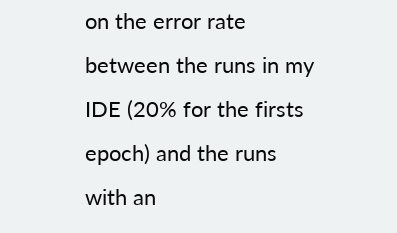on the error rate between the runs in my IDE (20% for the firsts epoch) and the runs with an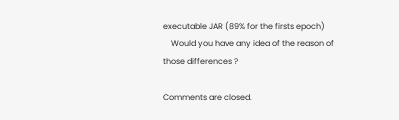executable JAR (89% for the firsts epoch)
    Would you have any idea of the reason of those differences ?

Comments are closed.